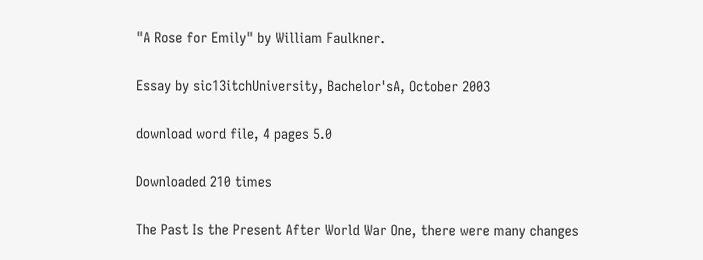"A Rose for Emily" by William Faulkner.

Essay by sic13itchUniversity, Bachelor'sA, October 2003

download word file, 4 pages 5.0

Downloaded 210 times

The Past Is the Present After World War One, there were many changes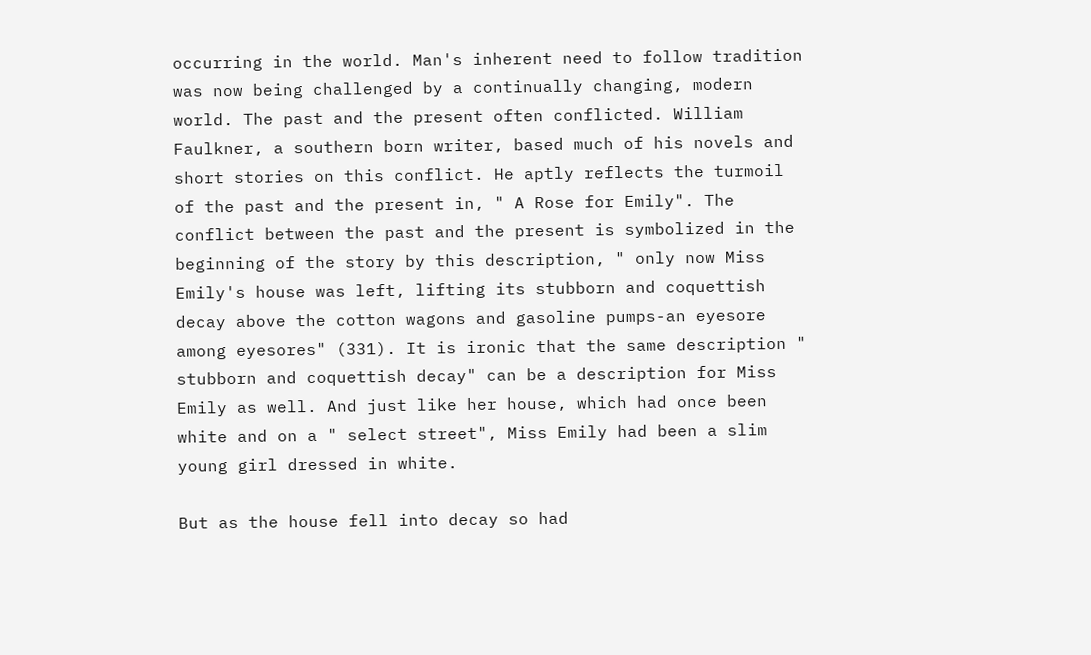occurring in the world. Man's inherent need to follow tradition was now being challenged by a continually changing, modern world. The past and the present often conflicted. William Faulkner, a southern born writer, based much of his novels and short stories on this conflict. He aptly reflects the turmoil of the past and the present in, " A Rose for Emily". The conflict between the past and the present is symbolized in the beginning of the story by this description, " only now Miss Emily's house was left, lifting its stubborn and coquettish decay above the cotton wagons and gasoline pumps-an eyesore among eyesores" (331). It is ironic that the same description " stubborn and coquettish decay" can be a description for Miss Emily as well. And just like her house, which had once been white and on a " select street", Miss Emily had been a slim young girl dressed in white.

But as the house fell into decay so had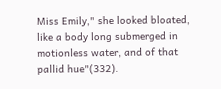Miss Emily," she looked bloated, like a body long submerged in motionless water, and of that pallid hue"(332).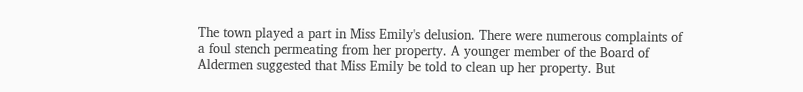The town played a part in Miss Emily's delusion. There were numerous complaints of a foul stench permeating from her property. A younger member of the Board of Aldermen suggested that Miss Emily be told to clean up her property. But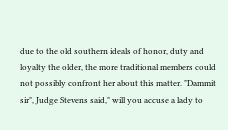due to the old southern ideals of honor, duty and loyalty the older, the more traditional members could not possibly confront her about this matter. "Dammit sir", Judge Stevens said," will you accuse a lady to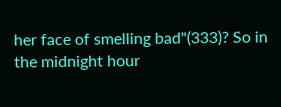her face of smelling bad"(333)? So in the midnight hour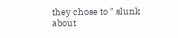they chose to " slunk about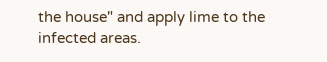the house" and apply lime to the infected areas.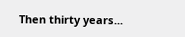Then thirty years...